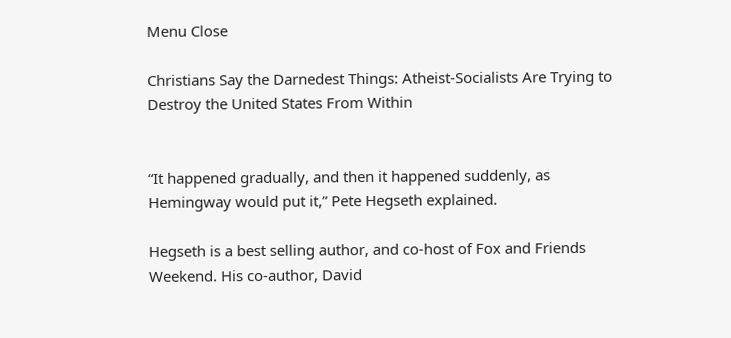Menu Close

Christians Say the Darnedest Things: Atheist-Socialists Are Trying to Destroy the United States From Within


“It happened gradually, and then it happened suddenly, as Hemingway would put it,” Pete Hegseth explained.

Hegseth is a best selling author, and co-host of Fox and Friends Weekend. His co-author, David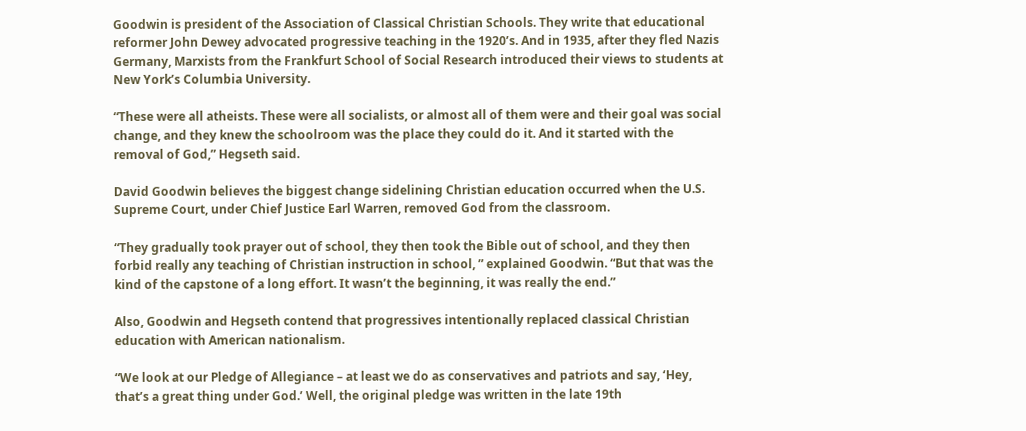Goodwin is president of the Association of Classical Christian Schools. They write that educational reformer John Dewey advocated progressive teaching in the 1920’s. And in 1935, after they fled Nazis Germany, Marxists from the Frankfurt School of Social Research introduced their views to students at New York’s Columbia University.

“These were all atheists. These were all socialists, or almost all of them were and their goal was social change, and they knew the schoolroom was the place they could do it. And it started with the removal of God,” Hegseth said.

David Goodwin believes the biggest change sidelining Christian education occurred when the U.S. Supreme Court, under Chief Justice Earl Warren, removed God from the classroom.

“They gradually took prayer out of school, they then took the Bible out of school, and they then forbid really any teaching of Christian instruction in school, ” explained Goodwin. “But that was the kind of the capstone of a long effort. It wasn’t the beginning, it was really the end.”

Also, Goodwin and Hegseth contend that progressives intentionally replaced classical Christian education with American nationalism.

“We look at our Pledge of Allegiance – at least we do as conservatives and patriots and say, ‘Hey, that’s a great thing under God.’ Well, the original pledge was written in the late 19th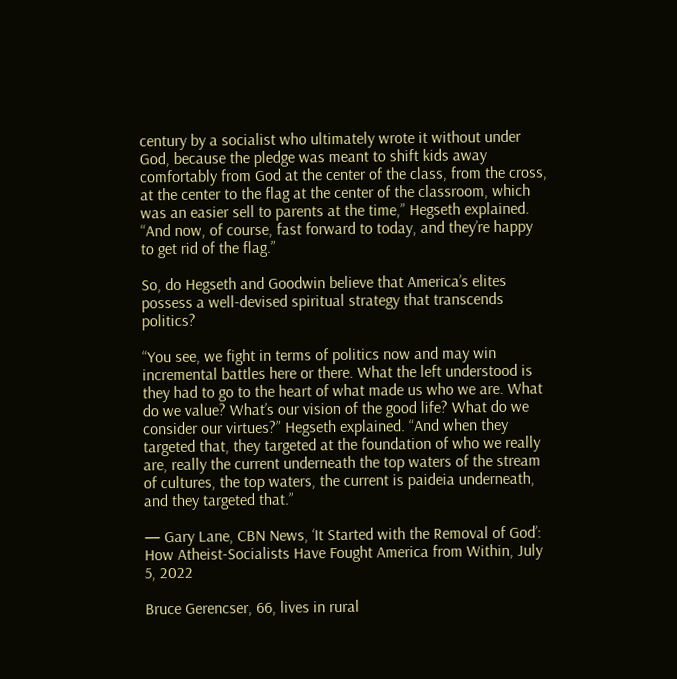century by a socialist who ultimately wrote it without under God, because the pledge was meant to shift kids away comfortably from God at the center of the class, from the cross, at the center to the flag at the center of the classroom, which was an easier sell to parents at the time,” Hegseth explained. “And now, of course, fast forward to today, and they’re happy to get rid of the flag.”

So, do Hegseth and Goodwin believe that America’s elites possess a well-devised spiritual strategy that transcends politics?

“You see, we fight in terms of politics now and may win incremental battles here or there. What the left understood is they had to go to the heart of what made us who we are. What do we value? What’s our vision of the good life? What do we consider our virtues?” Hegseth explained. “And when they targeted that, they targeted at the foundation of who we really are, really the current underneath the top waters of the stream of cultures, the top waters, the current is paideia underneath, and they targeted that.”

— Gary Lane, CBN News, ‘It Started with the Removal of God’: How Atheist-Socialists Have Fought America from Within, July 5, 2022

Bruce Gerencser, 66, lives in rural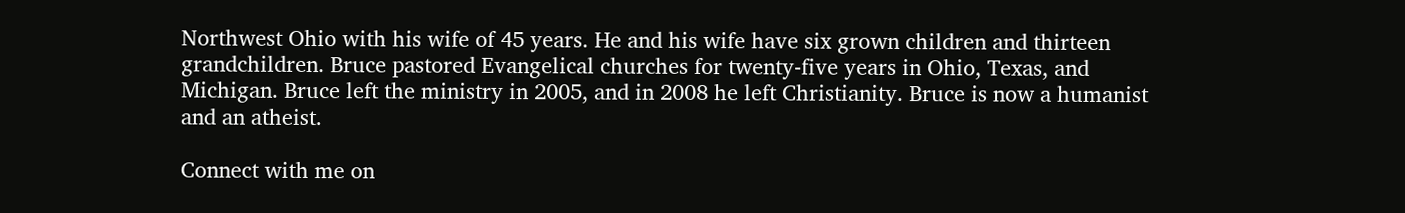Northwest Ohio with his wife of 45 years. He and his wife have six grown children and thirteen grandchildren. Bruce pastored Evangelical churches for twenty-five years in Ohio, Texas, and Michigan. Bruce left the ministry in 2005, and in 2008 he left Christianity. Bruce is now a humanist and an atheist.

Connect with me on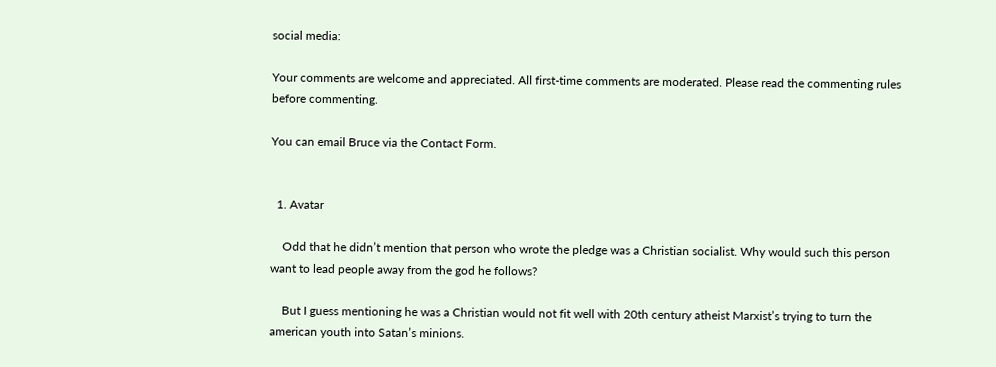social media:

Your comments are welcome and appreciated. All first-time comments are moderated. Please read the commenting rules before commenting.

You can email Bruce via the Contact Form.


  1. Avatar

    Odd that he didn’t mention that person who wrote the pledge was a Christian socialist. Why would such this person want to lead people away from the god he follows?

    But I guess mentioning he was a Christian would not fit well with 20th century atheist Marxist’s trying to turn the american youth into Satan’s minions.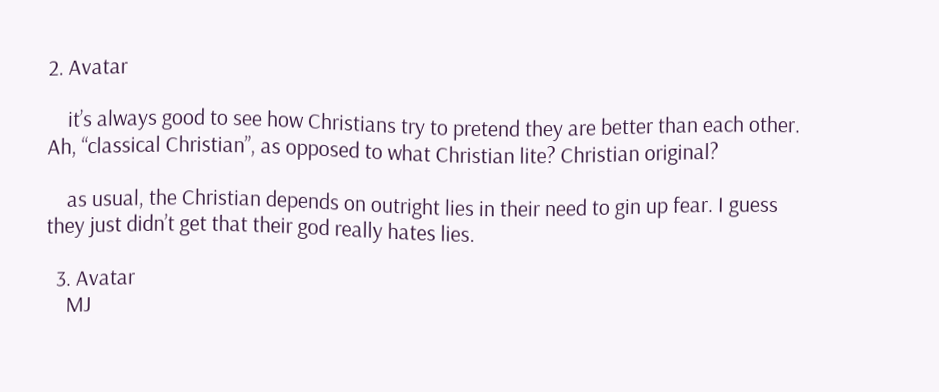2. Avatar

    it’s always good to see how Christians try to pretend they are better than each other. Ah, “classical Christian”, as opposed to what Christian lite? Christian original?

    as usual, the Christian depends on outright lies in their need to gin up fear. I guess they just didn’t get that their god really hates lies.

  3. Avatar
    MJ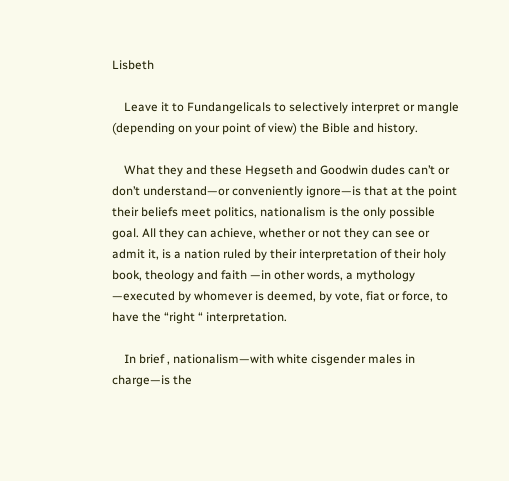Lisbeth

    Leave it to Fundangelicals to selectively interpret or mangle (depending on your point of view) the Bible and history.

    What they and these Hegseth and Goodwin dudes can’t or don’t understand—or conveniently ignore—is that at the point their beliefs meet politics, nationalism is the only possible goal. All they can achieve, whether or not they can see or admit it, is a nation ruled by their interpretation of their holy book, theology and faith —in other words, a mythology —executed by whomever is deemed, by vote, fiat or force, to have the “right “ interpretation.

    In brief , nationalism—with white cisgender males in charge—is the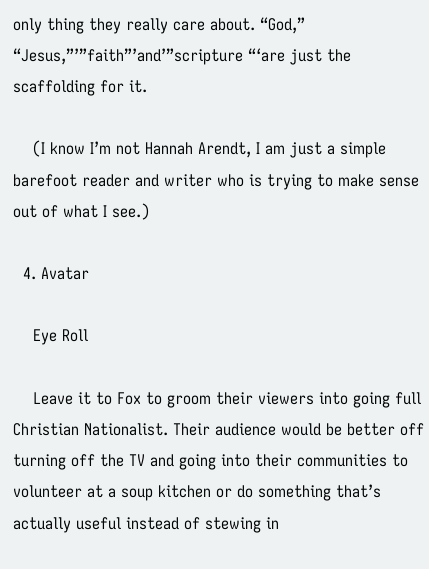only thing they really care about. “God,” “Jesus,”’”faith”’and’”scripture “‘are just the scaffolding for it.

    (I know I’m not Hannah Arendt, I am just a simple barefoot reader and writer who is trying to make sense out of what I see.)

  4. Avatar

    Eye Roll

    Leave it to Fox to groom their viewers into going full Christian Nationalist. Their audience would be better off turning off the TV and going into their communities to volunteer at a soup kitchen or do something that’s actually useful instead of stewing in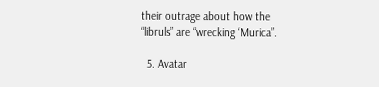their outrage about how the “libruls” are “wrecking ‘Murica”.

  5. Avatar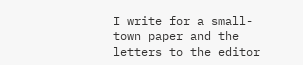I write for a small-town paper and the letters to the editor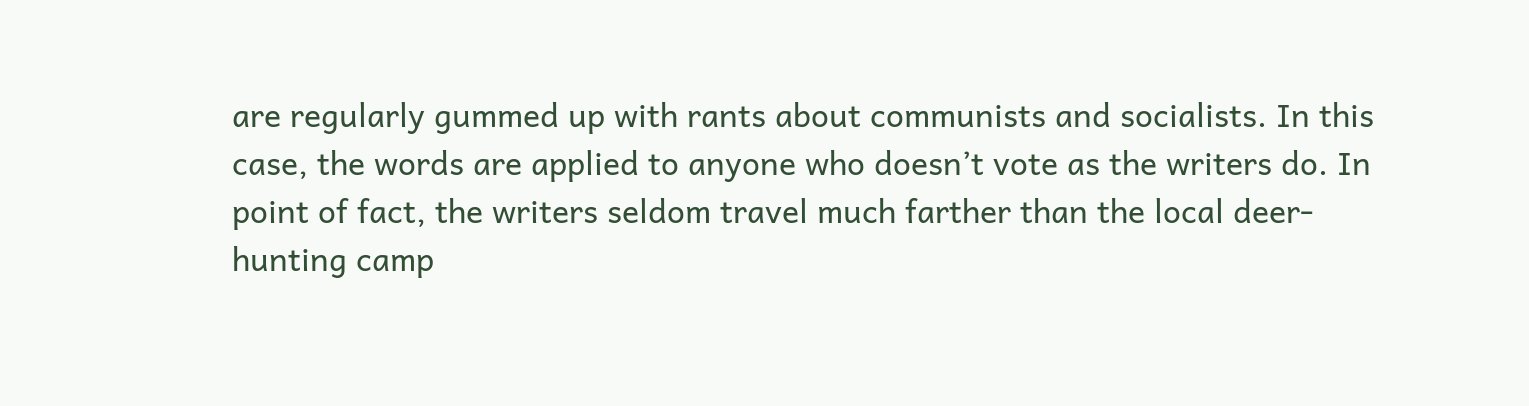are regularly gummed up with rants about communists and socialists. In this case, the words are applied to anyone who doesn’t vote as the writers do. In point of fact, the writers seldom travel much farther than the local deer-hunting camp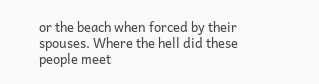or the beach when forced by their spouses. Where the hell did these people meet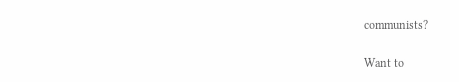communists?

Want to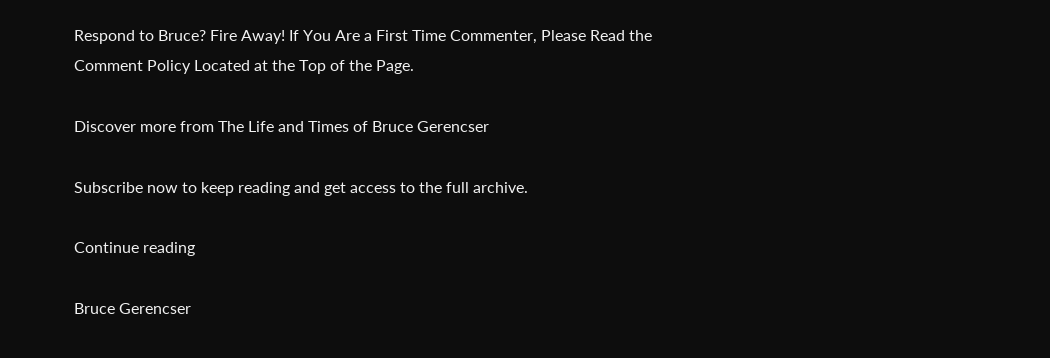Respond to Bruce? Fire Away! If You Are a First Time Commenter, Please Read the Comment Policy Located at the Top of the Page.

Discover more from The Life and Times of Bruce Gerencser

Subscribe now to keep reading and get access to the full archive.

Continue reading

Bruce Gerencser